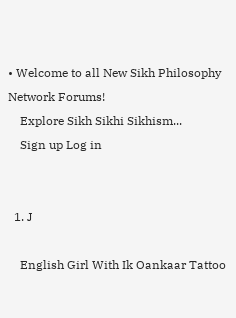• Welcome to all New Sikh Philosophy Network Forums!
    Explore Sikh Sikhi Sikhism...
    Sign up Log in


  1. J

    English Girl With Ik Oankaar Tattoo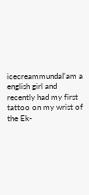icecreammundaI'am a english girl and recently had my first tattoo on my wrist of the Ek-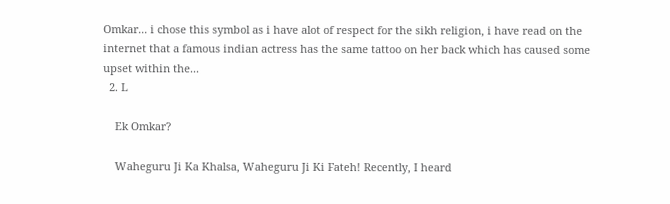Omkar... i chose this symbol as i have alot of respect for the sikh religion, i have read on the internet that a famous indian actress has the same tattoo on her back which has caused some upset within the...
  2. L

    Ek Omkar?

    Waheguru Ji Ka Khalsa, Waheguru Ji Ki Fateh! Recently, I heard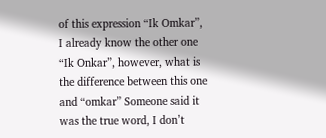of this expression “Ik Omkar”, I already know the other one “Ik Onkar”, however, what is the difference between this one and “omkar” Someone said it was the true word, I don’t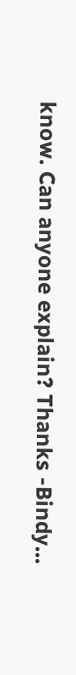know. Can anyone explain? Thanks -Bindy...